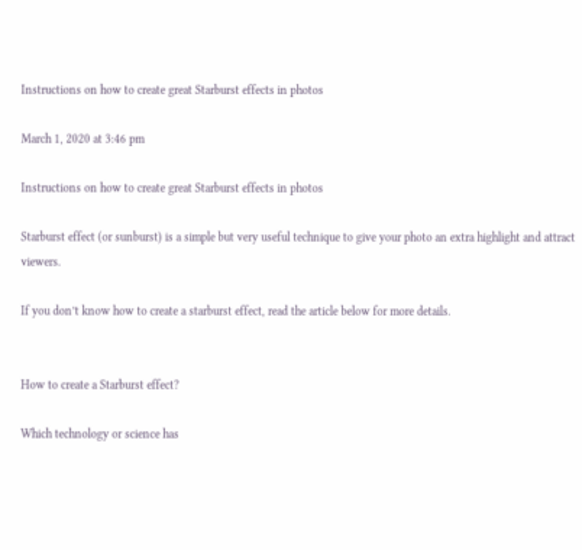Instructions on how to create great Starburst effects in photos

March 1, 2020 at 3:46 pm

Instructions on how to create great Starburst effects in photos

Starburst effect (or sunburst) is a simple but very useful technique to give your photo an extra highlight and attract viewers.

If you don’t know how to create a starburst effect, read the article below for more details.


How to create a Starburst effect?

Which technology or science has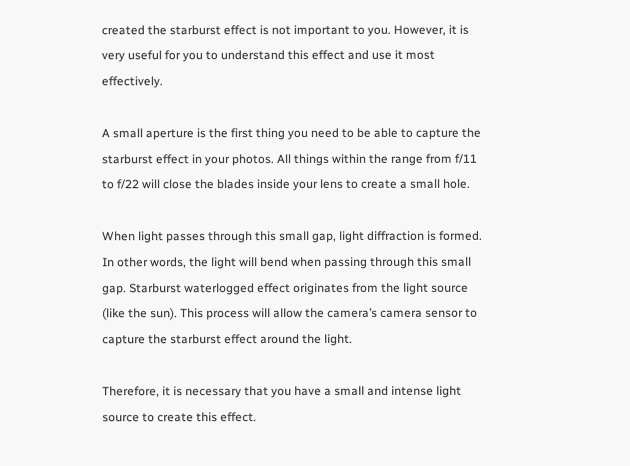created the starburst effect is not important to you. However, it is very useful for you to understand this effect and use it most effectively.

A small aperture is the first thing you need to be able to capture the starburst effect in your photos. All things within the range from f/11 to f/22 will close the blades inside your lens to create a small hole.

When light passes through this small gap, light diffraction is formed. In other words, the light will bend when passing through this small gap. Starburst waterlogged effect originates from the light source (like the sun). This process will allow the camera’s camera sensor to capture the starburst effect around the light.

Therefore, it is necessary that you have a small and intense light source to create this effect.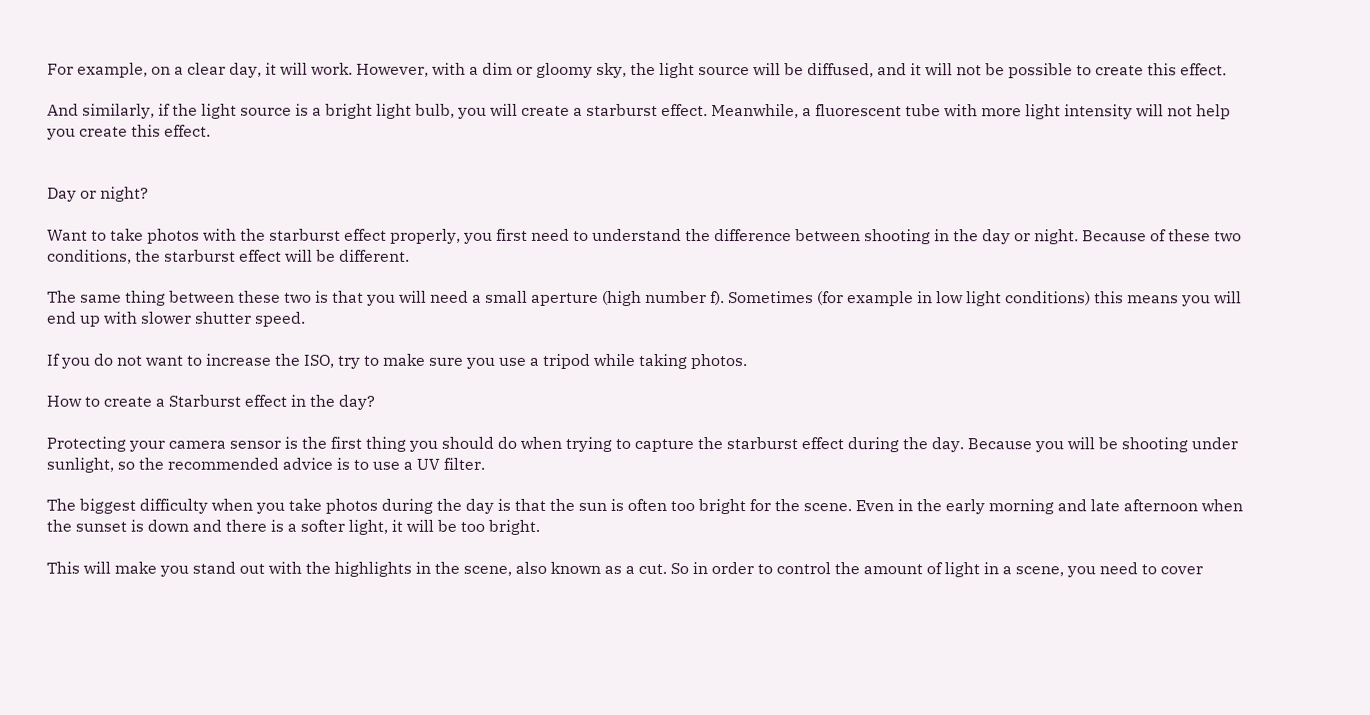For example, on a clear day, it will work. However, with a dim or gloomy sky, the light source will be diffused, and it will not be possible to create this effect.

And similarly, if the light source is a bright light bulb, you will create a starburst effect. Meanwhile, a fluorescent tube with more light intensity will not help you create this effect.


Day or night?

Want to take photos with the starburst effect properly, you first need to understand the difference between shooting in the day or night. Because of these two conditions, the starburst effect will be different.

The same thing between these two is that you will need a small aperture (high number f). Sometimes (for example in low light conditions) this means you will end up with slower shutter speed.

If you do not want to increase the ISO, try to make sure you use a tripod while taking photos.

How to create a Starburst effect in the day?

Protecting your camera sensor is the first thing you should do when trying to capture the starburst effect during the day. Because you will be shooting under sunlight, so the recommended advice is to use a UV filter.

The biggest difficulty when you take photos during the day is that the sun is often too bright for the scene. Even in the early morning and late afternoon when the sunset is down and there is a softer light, it will be too bright.

This will make you stand out with the highlights in the scene, also known as a cut. So in order to control the amount of light in a scene, you need to cover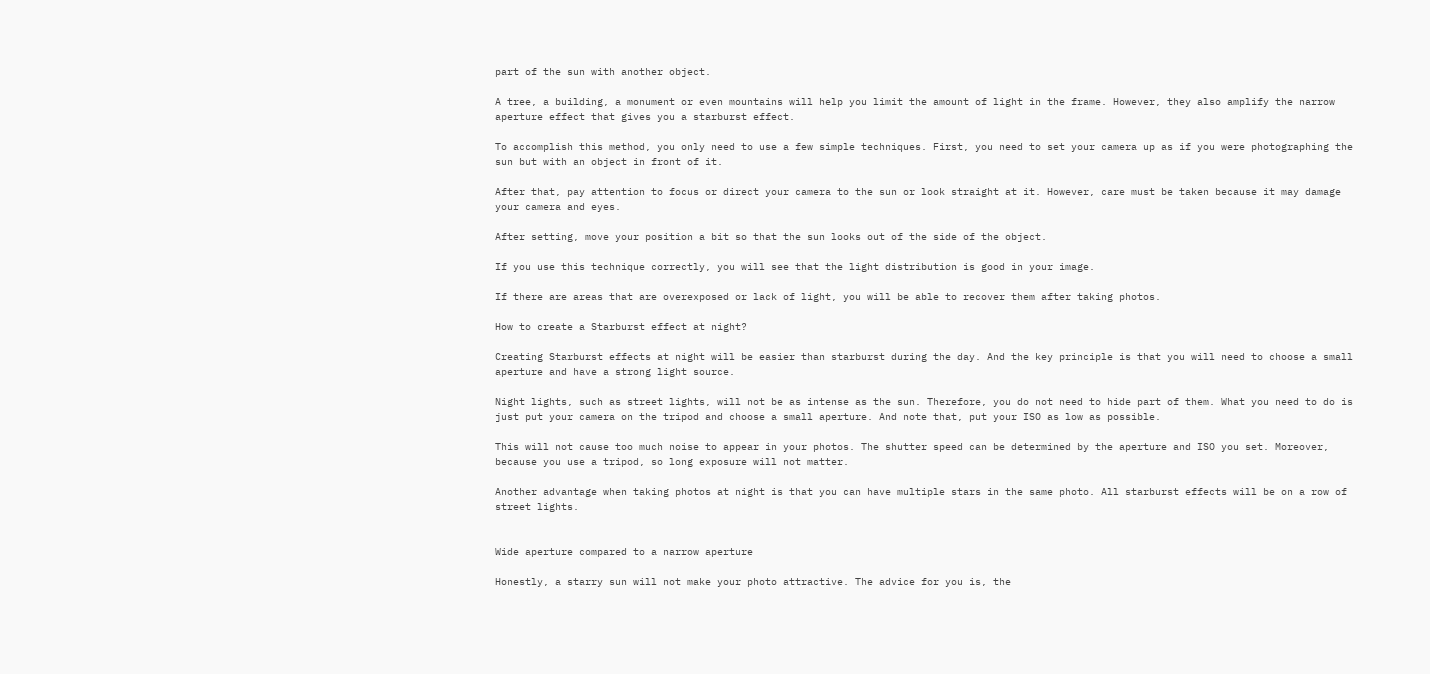part of the sun with another object.

A tree, a building, a monument or even mountains will help you limit the amount of light in the frame. However, they also amplify the narrow aperture effect that gives you a starburst effect.

To accomplish this method, you only need to use a few simple techniques. First, you need to set your camera up as if you were photographing the sun but with an object in front of it.

After that, pay attention to focus or direct your camera to the sun or look straight at it. However, care must be taken because it may damage your camera and eyes.

After setting, move your position a bit so that the sun looks out of the side of the object.

If you use this technique correctly, you will see that the light distribution is good in your image.

If there are areas that are overexposed or lack of light, you will be able to recover them after taking photos.

How to create a Starburst effect at night?

Creating Starburst effects at night will be easier than starburst during the day. And the key principle is that you will need to choose a small aperture and have a strong light source.

Night lights, such as street lights, will not be as intense as the sun. Therefore, you do not need to hide part of them. What you need to do is just put your camera on the tripod and choose a small aperture. And note that, put your ISO as low as possible.

This will not cause too much noise to appear in your photos. The shutter speed can be determined by the aperture and ISO you set. Moreover, because you use a tripod, so long exposure will not matter.

Another advantage when taking photos at night is that you can have multiple stars in the same photo. All starburst effects will be on a row of street lights.


Wide aperture compared to a narrow aperture

Honestly, a starry sun will not make your photo attractive. The advice for you is, the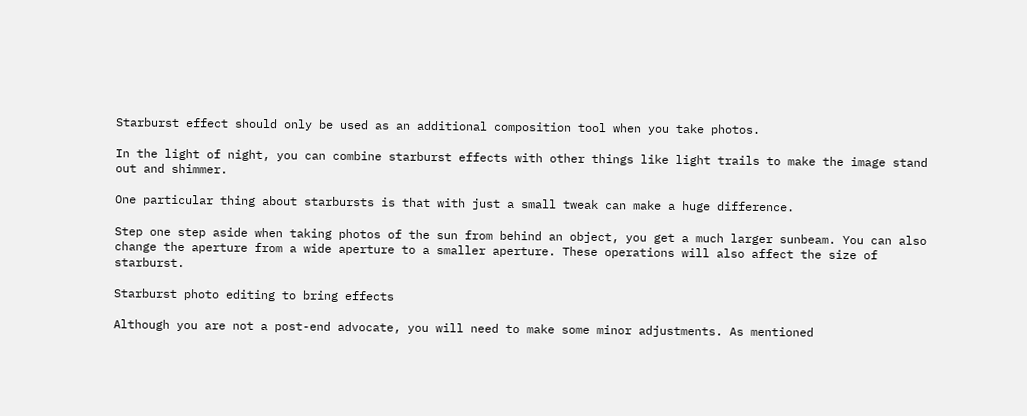Starburst effect should only be used as an additional composition tool when you take photos.

In the light of night, you can combine starburst effects with other things like light trails to make the image stand out and shimmer.

One particular thing about starbursts is that with just a small tweak can make a huge difference.

Step one step aside when taking photos of the sun from behind an object, you get a much larger sunbeam. You can also change the aperture from a wide aperture to a smaller aperture. These operations will also affect the size of starburst.

Starburst photo editing to bring effects

Although you are not a post-end advocate, you will need to make some minor adjustments. As mentioned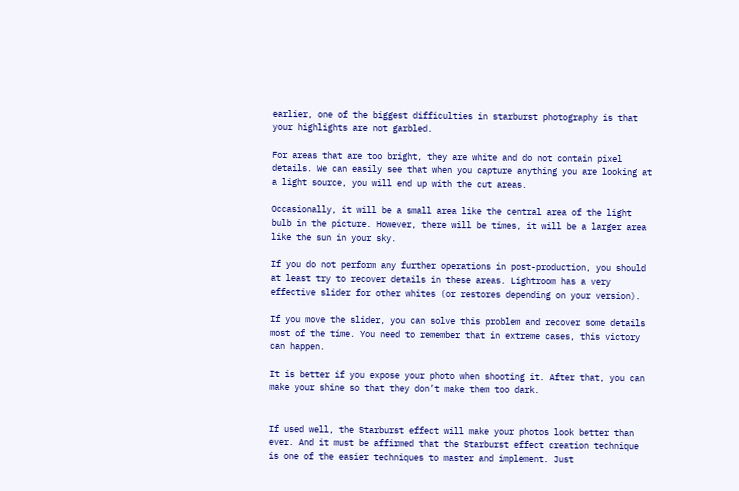earlier, one of the biggest difficulties in starburst photography is that your highlights are not garbled.

For areas that are too bright, they are white and do not contain pixel details. We can easily see that when you capture anything you are looking at a light source, you will end up with the cut areas.

Occasionally, it will be a small area like the central area of the light bulb in the picture. However, there will be times, it will be a larger area like the sun in your sky.

If you do not perform any further operations in post-production, you should at least try to recover details in these areas. Lightroom has a very effective slider for other whites (or restores depending on your version).

If you move the slider, you can solve this problem and recover some details most of the time. You need to remember that in extreme cases, this victory can happen.

It is better if you expose your photo when shooting it. After that, you can make your shine so that they don’t make them too dark.


If used well, the Starburst effect will make your photos look better than ever. And it must be affirmed that the Starburst effect creation technique is one of the easier techniques to master and implement. Just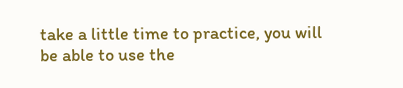take a little time to practice, you will be able to use the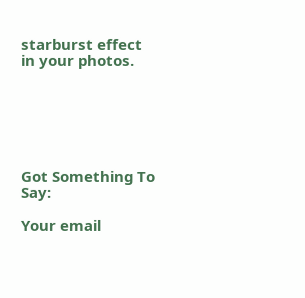starburst effect in your photos.






Got Something To Say:

Your email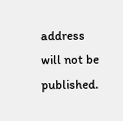address will not be published.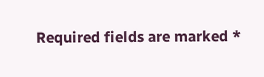Required fields are marked *